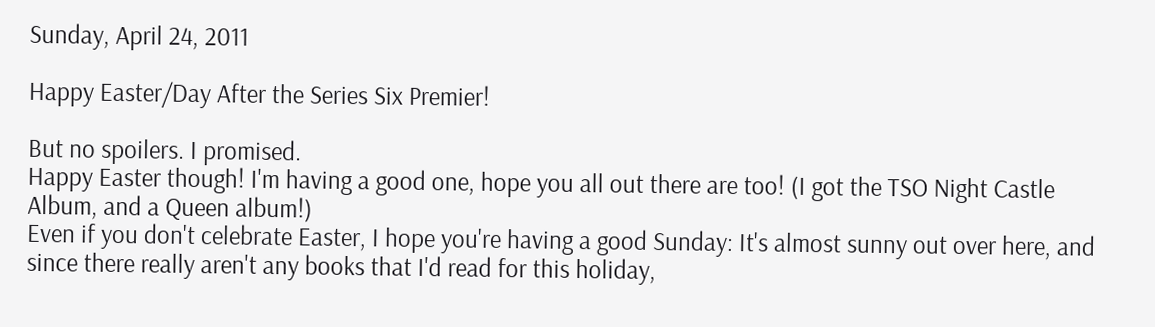Sunday, April 24, 2011

Happy Easter/Day After the Series Six Premier!

But no spoilers. I promised.
Happy Easter though! I'm having a good one, hope you all out there are too! (I got the TSO Night Castle Album, and a Queen album!)
Even if you don't celebrate Easter, I hope you're having a good Sunday: It's almost sunny out over here, and since there really aren't any books that I'd read for this holiday,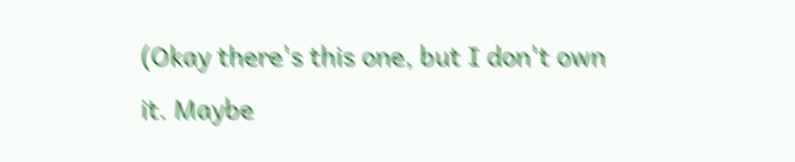(Okay there's this one, but I don't own it. Maybe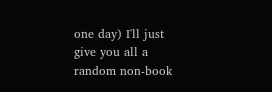one day) I'll just give you all a random non-book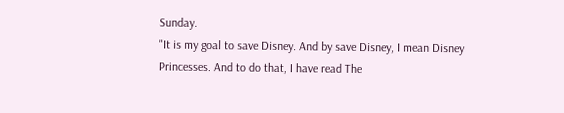Sunday.
"It is my goal to save Disney. And by save Disney, I mean Disney Princesses. And to do that, I have read The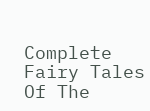Complete Fairy Tales Of The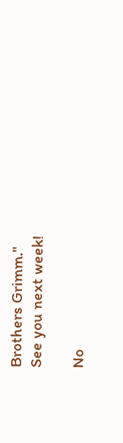Brothers Grimm."
See you next week!

No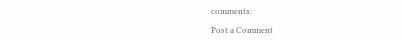comments:

Post a Comment